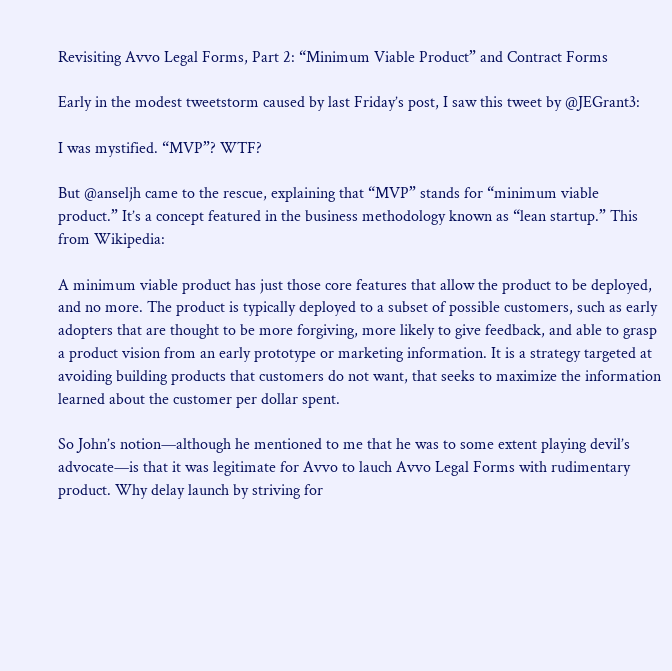Revisiting Avvo Legal Forms, Part 2: “Minimum Viable Product” and Contract Forms

Early in the modest tweetstorm caused by last Friday’s post, I saw this tweet by @JEGrant3:

I was mystified. “MVP”? WTF?

But @anseljh came to the rescue, explaining that “MVP” stands for “minimum viable product.” It’s a concept featured in the business methodology known as “lean startup.” This from Wikipedia:

A minimum viable product has just those core features that allow the product to be deployed, and no more. The product is typically deployed to a subset of possible customers, such as early adopters that are thought to be more forgiving, more likely to give feedback, and able to grasp a product vision from an early prototype or marketing information. It is a strategy targeted at avoiding building products that customers do not want, that seeks to maximize the information learned about the customer per dollar spent.

So John’s notion—although he mentioned to me that he was to some extent playing devil’s advocate—is that it was legitimate for Avvo to lauch Avvo Legal Forms with rudimentary product. Why delay launch by striving for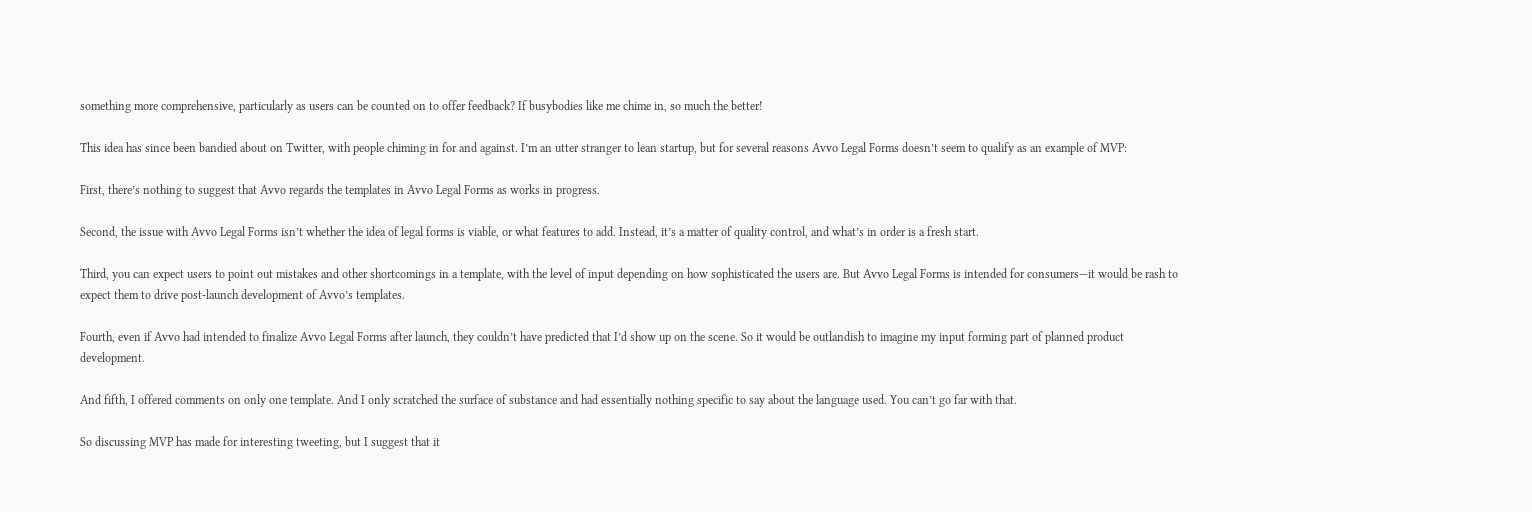something more comprehensive, particularly as users can be counted on to offer feedback? If busybodies like me chime in, so much the better!

This idea has since been bandied about on Twitter, with people chiming in for and against. I’m an utter stranger to lean startup, but for several reasons Avvo Legal Forms doesn’t seem to qualify as an example of MVP:

First, there’s nothing to suggest that Avvo regards the templates in Avvo Legal Forms as works in progress.

Second, the issue with Avvo Legal Forms isn’t whether the idea of legal forms is viable, or what features to add. Instead, it’s a matter of quality control, and what’s in order is a fresh start.

Third, you can expect users to point out mistakes and other shortcomings in a template, with the level of input depending on how sophisticated the users are. But Avvo Legal Forms is intended for consumers—it would be rash to expect them to drive post-launch development of Avvo’s templates.

Fourth, even if Avvo had intended to finalize Avvo Legal Forms after launch, they couldn’t have predicted that I’d show up on the scene. So it would be outlandish to imagine my input forming part of planned product development.

And fifth, I offered comments on only one template. And I only scratched the surface of substance and had essentially nothing specific to say about the language used. You can’t go far with that.

So discussing MVP has made for interesting tweeting, but I suggest that it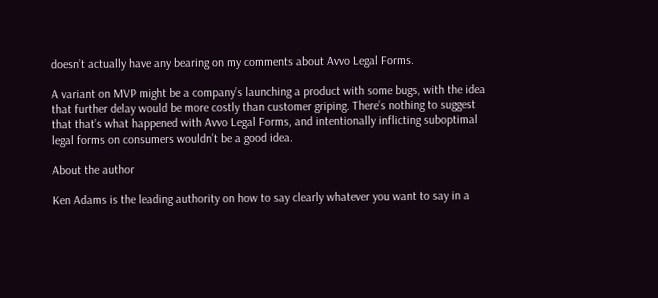doesn’t actually have any bearing on my comments about Avvo Legal Forms.

A variant on MVP might be a company’s launching a product with some bugs, with the idea that further delay would be more costly than customer griping. There’s nothing to suggest that that’s what happened with Avvo Legal Forms, and intentionally inflicting suboptimal legal forms on consumers wouldn’t be a good idea.

About the author

Ken Adams is the leading authority on how to say clearly whatever you want to say in a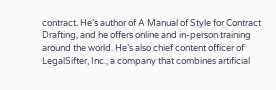contract. He’s author of A Manual of Style for Contract Drafting, and he offers online and in-person training around the world. He’s also chief content officer of LegalSifter, Inc., a company that combines artificial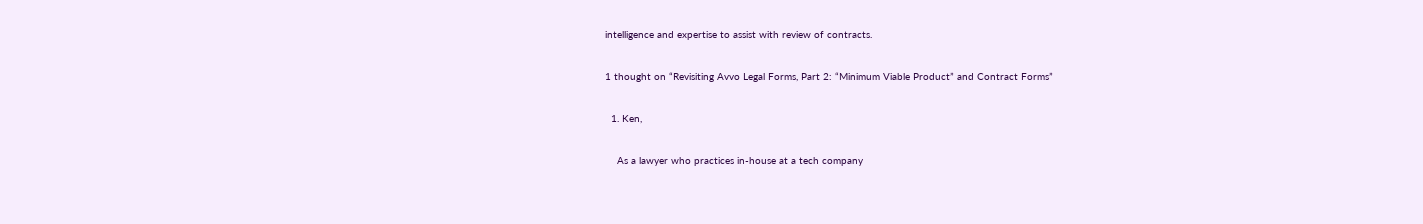intelligence and expertise to assist with review of contracts.

1 thought on “Revisiting Avvo Legal Forms, Part 2: “Minimum Viable Product” and Contract Forms”

  1. Ken,

    As a lawyer who practices in-house at a tech company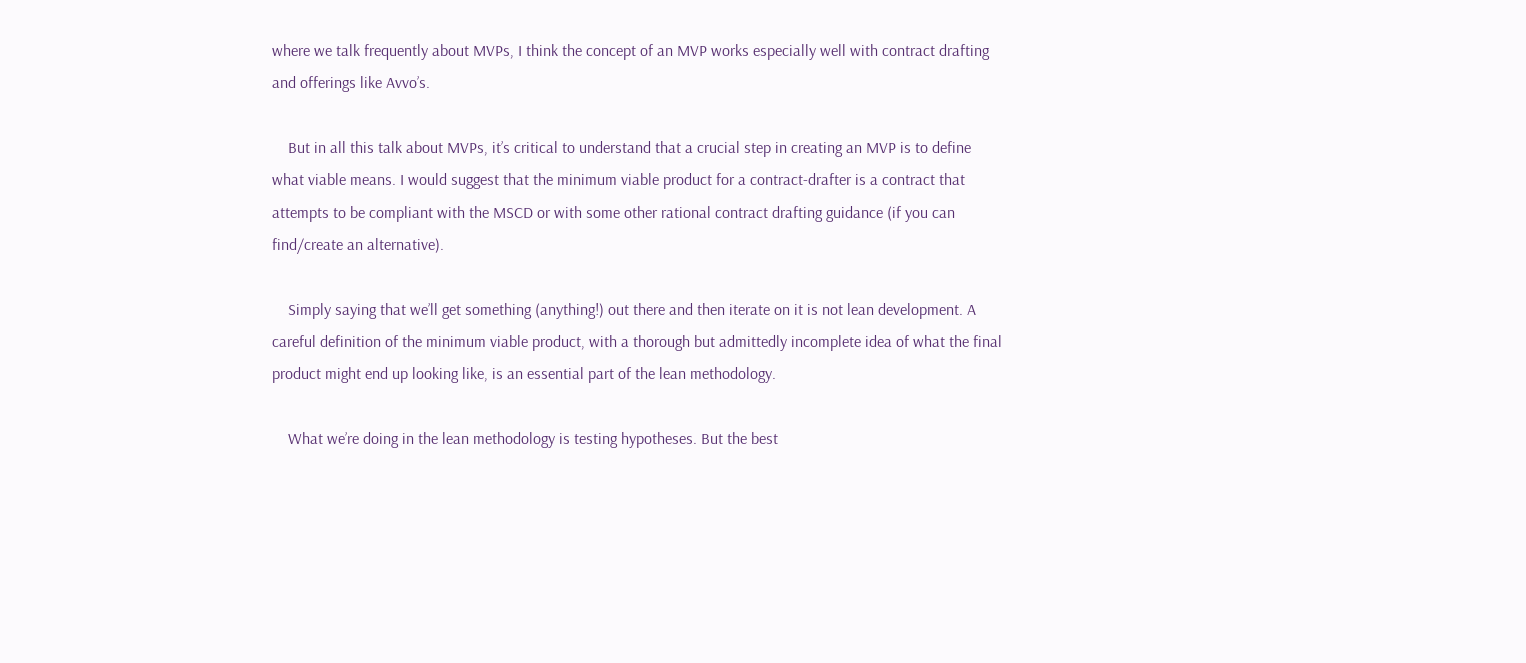where we talk frequently about MVPs, I think the concept of an MVP works especially well with contract drafting and offerings like Avvo’s.

    But in all this talk about MVPs, it’s critical to understand that a crucial step in creating an MVP is to define what viable means. I would suggest that the minimum viable product for a contract-drafter is a contract that attempts to be compliant with the MSCD or with some other rational contract drafting guidance (if you can find/create an alternative).

    Simply saying that we’ll get something (anything!) out there and then iterate on it is not lean development. A careful definition of the minimum viable product, with a thorough but admittedly incomplete idea of what the final product might end up looking like, is an essential part of the lean methodology.

    What we’re doing in the lean methodology is testing hypotheses. But the best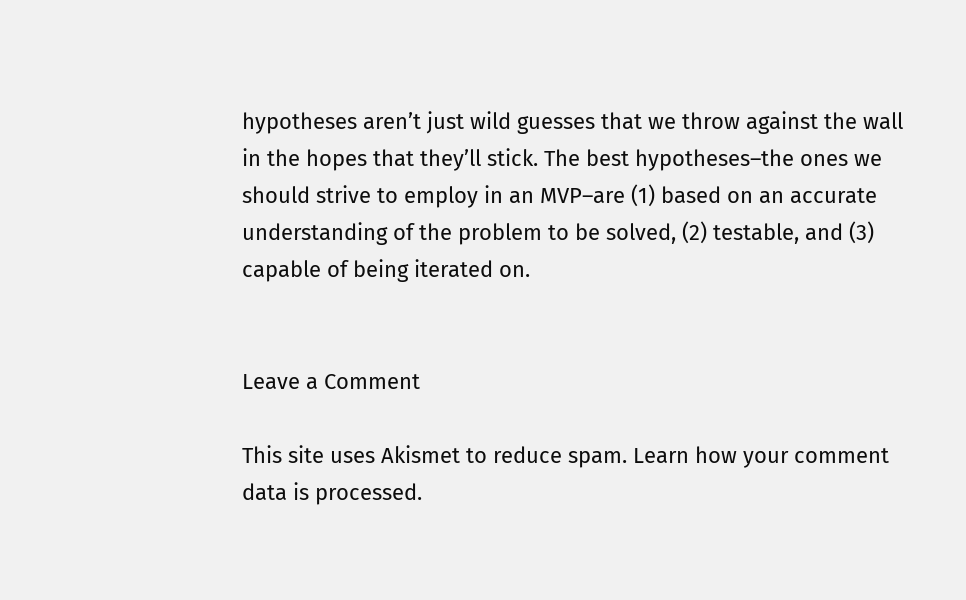hypotheses aren’t just wild guesses that we throw against the wall in the hopes that they’ll stick. The best hypotheses–the ones we should strive to employ in an MVP–are (1) based on an accurate understanding of the problem to be solved, (2) testable, and (3) capable of being iterated on.


Leave a Comment

This site uses Akismet to reduce spam. Learn how your comment data is processed.